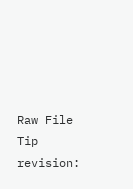Raw File
Tip revision: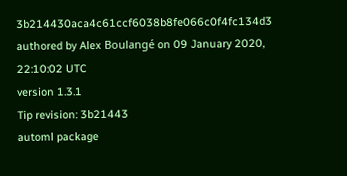3b214430aca4c61ccf6038b8fe066c0f4fc134d3 authored by Alex Boulangé on 09 January 2020, 22:10:02 UTC
version 1.3.1
Tip revision: 3b21443
automl package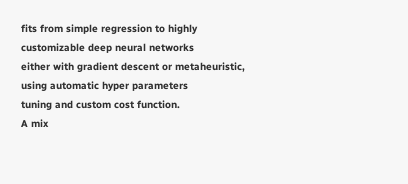fits from simple regression to highly customizable deep neural networks
either with gradient descent or metaheuristic, using automatic hyper parameters
tuning and custom cost function.
A mix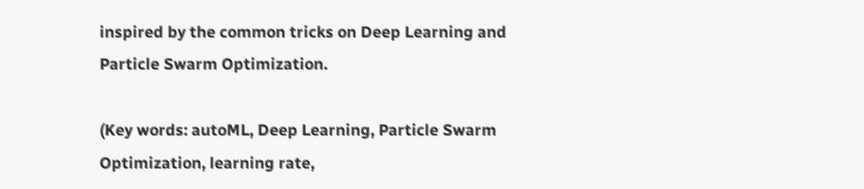inspired by the common tricks on Deep Learning and Particle Swarm Optimization.

(Key words: autoML, Deep Learning, Particle Swarm Optimization, learning rate,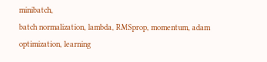minibatch,
batch normalization, lambda, RMSprop, momentum, adam optimization, learning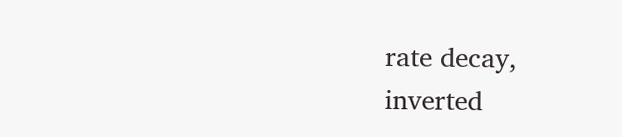rate decay,
inverted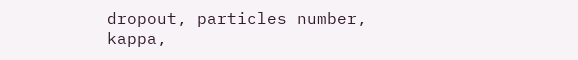dropout, particles number, kappa,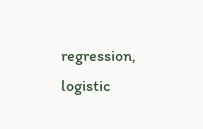regression, logistic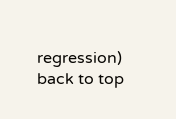regression)
back to top